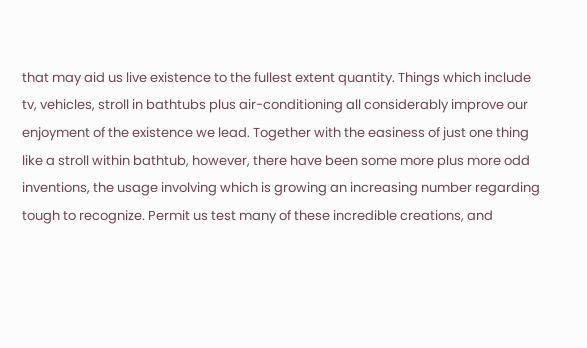that may aid us live existence to the fullest extent quantity. Things which include tv, vehicles, stroll in bathtubs plus air-conditioning all considerably improve our enjoyment of the existence we lead. Together with the easiness of just one thing like a stroll within bathtub, however, there have been some more plus more odd inventions, the usage involving which is growing an increasing number regarding tough to recognize. Permit us test many of these incredible creations, and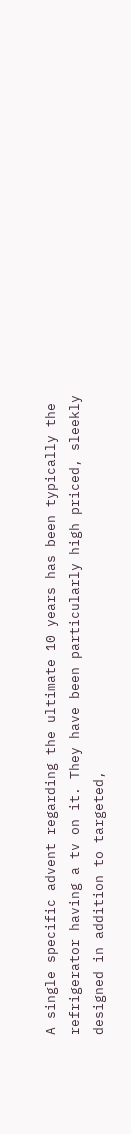A single specific advent regarding the ultimate 10 years has been typically the refrigerator having a tv on it. They have been particularly high priced, sleekly designed in addition to targeted,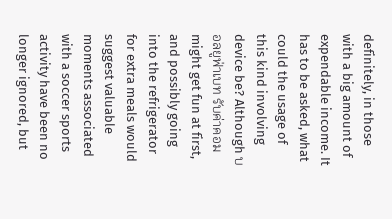definitely, in those with a big amount of expendable income. It has to be asked, what could the usage of this kind involving device be? Although บอลยูฟ่าเบท รับค่าคอม might get fun at first, and possibly going into the refrigerator for extra meals would suggest valuable moments associated with a soccer sports activity have been no longer ignored, but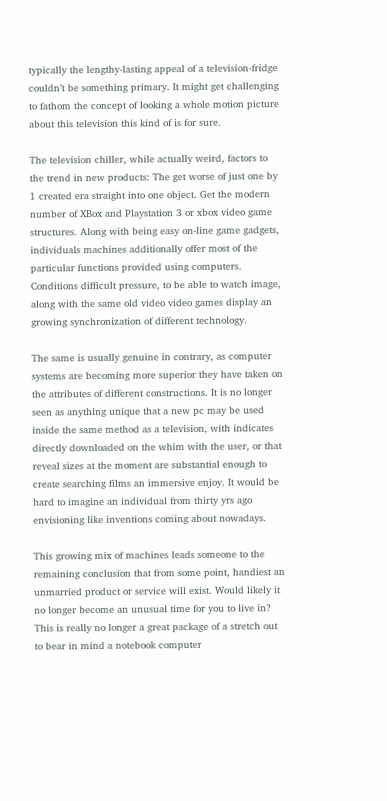typically the lengthy-lasting appeal of a television-fridge couldn’t be something primary. It might get challenging to fathom the concept of looking a whole motion picture about this television this kind of is for sure.

The television chiller, while actually weird, factors to the trend in new products: The get worse of just one by 1 created era straight into one object. Get the modern number of XBox and Playstation 3 or xbox video game structures. Along with being easy on-line game gadgets, individuals machines additionally offer most of the particular functions provided using computers. Conditions difficult pressure, to be able to watch image, along with the same old video video games display an growing synchronization of different technology.

The same is usually genuine in contrary, as computer systems are becoming more superior they have taken on the attributes of different constructions. It is no longer seen as anything unique that a new pc may be used inside the same method as a television, with indicates directly downloaded on the whim with the user, or that reveal sizes at the moment are substantial enough to create searching films an immersive enjoy. It would be hard to imagine an individual from thirty yrs ago envisioning like inventions coming about nowadays.

This growing mix of machines leads someone to the remaining conclusion that from some point, handiest an unmarried product or service will exist. Would likely it no longer become an unusual time for you to live in? This is really no longer a great package of a stretch out to bear in mind a notebook computer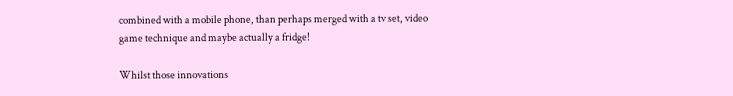combined with a mobile phone, than perhaps merged with a tv set, video game technique and maybe actually a fridge!

Whilst those innovations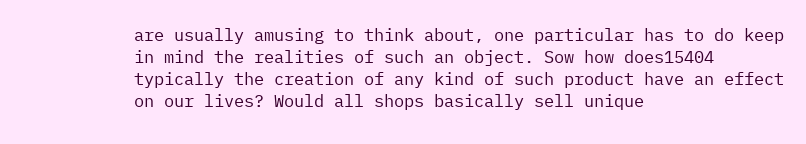are usually amusing to think about, one particular has to do keep in mind the realities of such an object. Sow how does15404 typically the creation of any kind of such product have an effect on our lives? Would all shops basically sell unique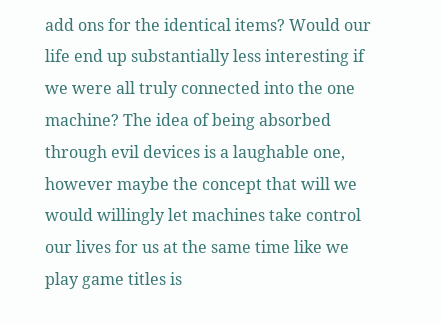add ons for the identical items? Would our life end up substantially less interesting if we were all truly connected into the one machine? The idea of being absorbed through evil devices is a laughable one, however maybe the concept that will we would willingly let machines take control our lives for us at the same time like we play game titles is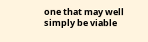one that may well simply be viable